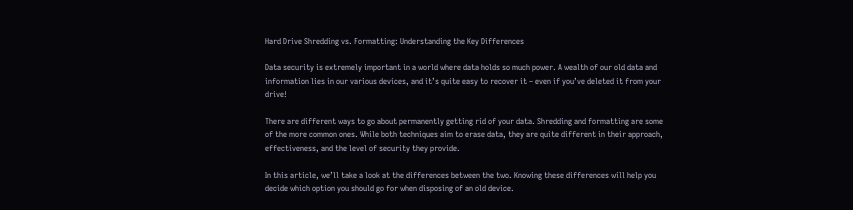Hard Drive Shredding vs. Formatting: Understanding the Key Differences

Data security is extremely important in a world where data holds so much power. A wealth of our old data and information lies in our various devices, and it’s quite easy to recover it – even if you’ve deleted it from your drive!

There are different ways to go about permanently getting rid of your data. Shredding and formatting are some of the more common ones. While both techniques aim to erase data, they are quite different in their approach, effectiveness, and the level of security they provide.

In this article, we’ll take a look at the differences between the two. Knowing these differences will help you decide which option you should go for when disposing of an old device.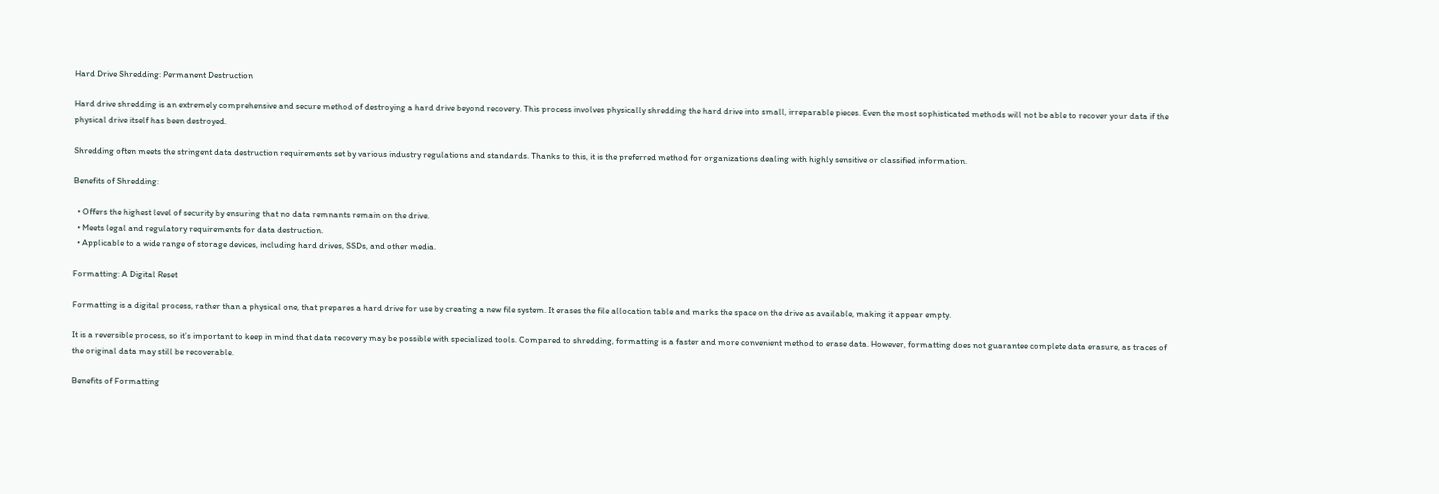Hard Drive Shredding: Permanent Destruction

Hard drive shredding is an extremely comprehensive and secure method of destroying a hard drive beyond recovery. This process involves physically shredding the hard drive into small, irreparable pieces. Even the most sophisticated methods will not be able to recover your data if the physical drive itself has been destroyed.

Shredding often meets the stringent data destruction requirements set by various industry regulations and standards. Thanks to this, it is the preferred method for organizations dealing with highly sensitive or classified information.

Benefits of Shredding:

  • Offers the highest level of security by ensuring that no data remnants remain on the drive.
  • Meets legal and regulatory requirements for data destruction.
  • Applicable to a wide range of storage devices, including hard drives, SSDs, and other media.

Formatting: A Digital Reset

Formatting is a digital process, rather than a physical one, that prepares a hard drive for use by creating a new file system. It erases the file allocation table and marks the space on the drive as available, making it appear empty.

It is a reversible process, so it’s important to keep in mind that data recovery may be possible with specialized tools. Compared to shredding, formatting is a faster and more convenient method to erase data. However, formatting does not guarantee complete data erasure, as traces of the original data may still be recoverable.

Benefits of Formatting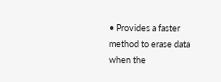• Provides a faster method to erase data when the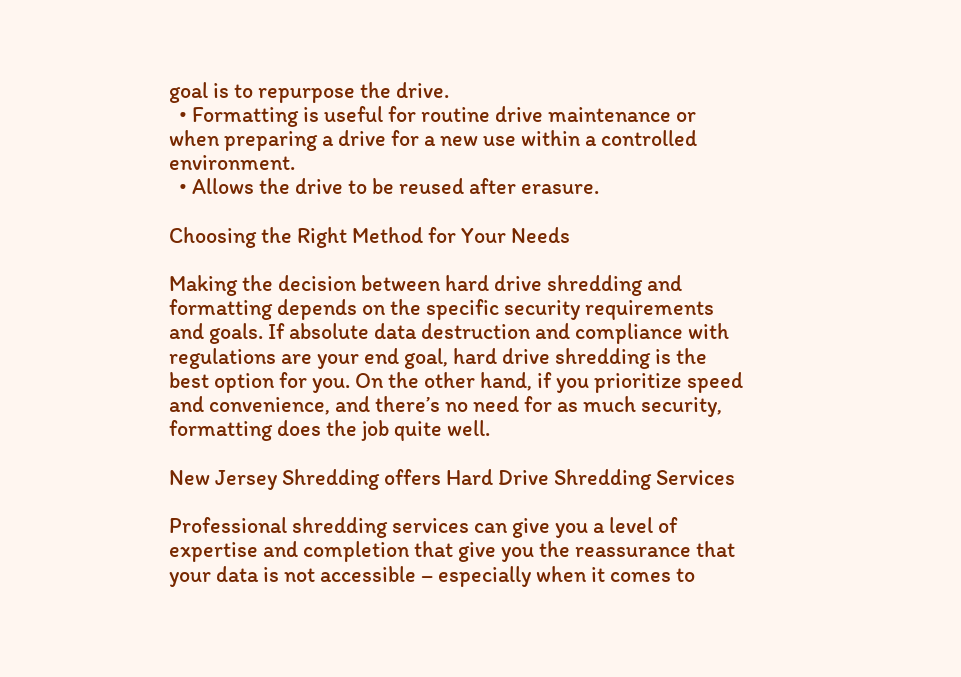goal is to repurpose the drive.
  • Formatting is useful for routine drive maintenance or when preparing a drive for a new use within a controlled environment.
  • Allows the drive to be reused after erasure.

Choosing the Right Method for Your Needs

Making the decision between hard drive shredding and formatting depends on the specific security requirements and goals. If absolute data destruction and compliance with regulations are your end goal, hard drive shredding is the best option for you. On the other hand, if you prioritize speed and convenience, and there’s no need for as much security, formatting does the job quite well.

New Jersey Shredding offers Hard Drive Shredding Services

Professional shredding services can give you a level of expertise and completion that give you the reassurance that your data is not accessible – especially when it comes to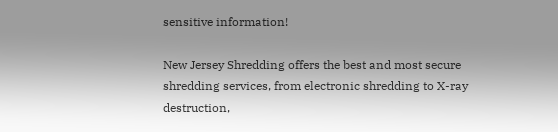sensitive information!

New Jersey Shredding offers the best and most secure shredding services, from electronic shredding to X-ray destruction,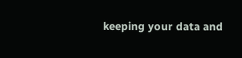keeping your data and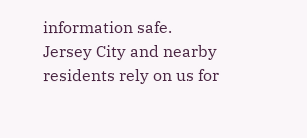information safe. Jersey City and nearby residents rely on us for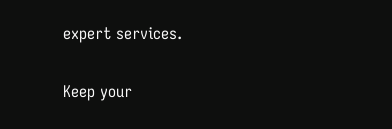expert services.

Keep your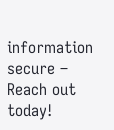information secure – Reach out today!